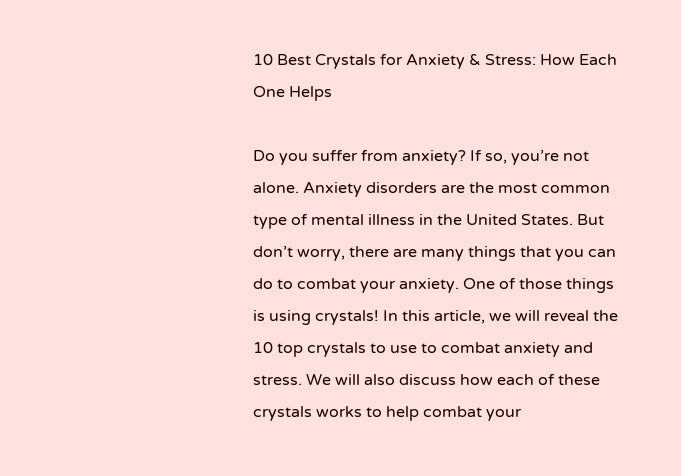10 Best Crystals for Anxiety & Stress: How Each One Helps

Do you suffer from anxiety? If so, you’re not alone. Anxiety disorders are the most common type of mental illness in the United States. But don’t worry, there are many things that you can do to combat your anxiety. One of those things is using crystals! In this article, we will reveal the 10 top crystals to use to combat anxiety and stress. We will also discuss how each of these crystals works to help combat your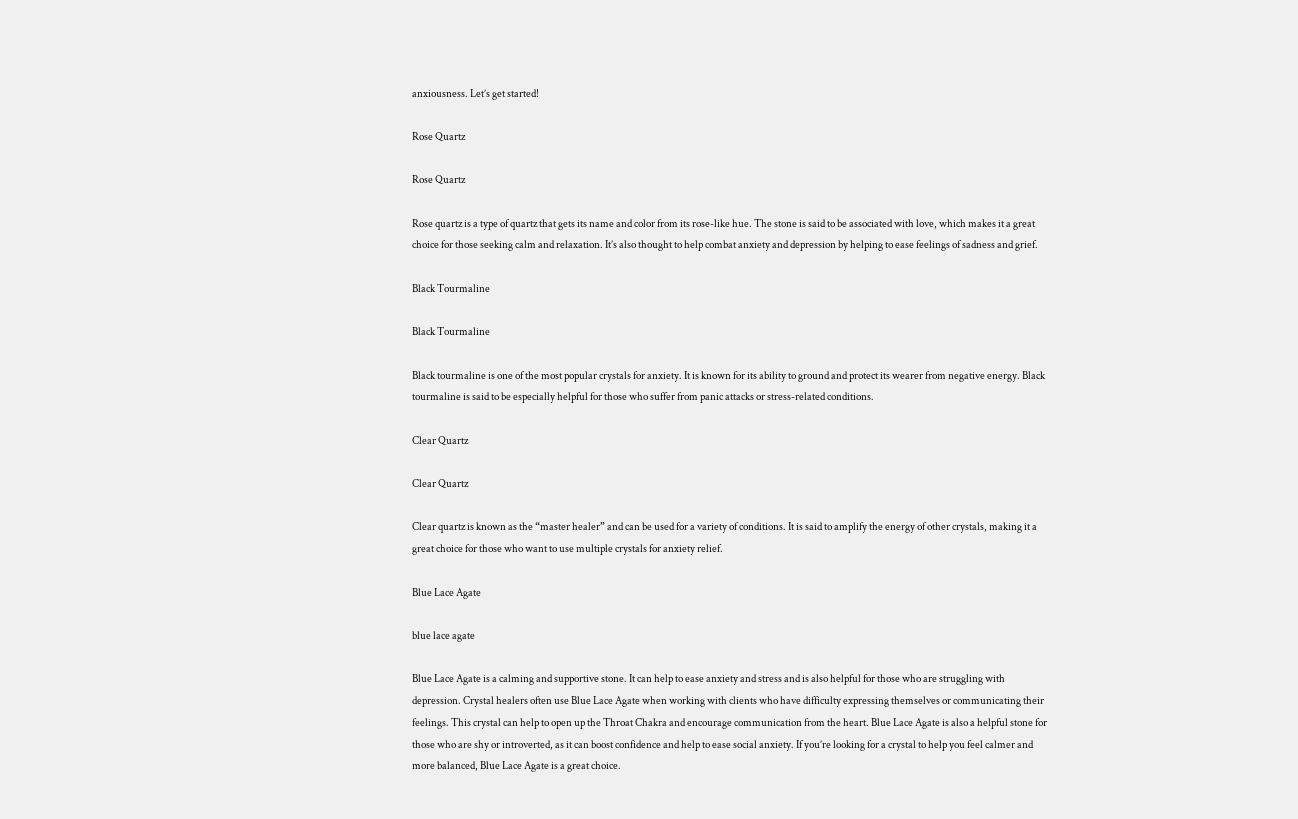anxiousness. Let’s get started!

Rose Quartz

Rose Quartz

Rose quartz is a type of quartz that gets its name and color from its rose-like hue. The stone is said to be associated with love, which makes it a great choice for those seeking calm and relaxation. It’s also thought to help combat anxiety and depression by helping to ease feelings of sadness and grief.

Black Tourmaline

Black Tourmaline

Black tourmaline is one of the most popular crystals for anxiety. It is known for its ability to ground and protect its wearer from negative energy. Black tourmaline is said to be especially helpful for those who suffer from panic attacks or stress-related conditions.

Clear Quartz

Clear Quartz

Clear quartz is known as the “master healer” and can be used for a variety of conditions. It is said to amplify the energy of other crystals, making it a great choice for those who want to use multiple crystals for anxiety relief.

Blue Lace Agate

blue lace agate

Blue Lace Agate is a calming and supportive stone. It can help to ease anxiety and stress and is also helpful for those who are struggling with depression. Crystal healers often use Blue Lace Agate when working with clients who have difficulty expressing themselves or communicating their feelings. This crystal can help to open up the Throat Chakra and encourage communication from the heart. Blue Lace Agate is also a helpful stone for those who are shy or introverted, as it can boost confidence and help to ease social anxiety. If you’re looking for a crystal to help you feel calmer and more balanced, Blue Lace Agate is a great choice.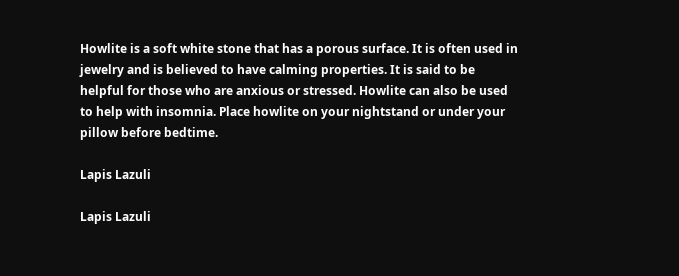Howlite is a soft white stone that has a porous surface. It is often used in jewelry and is believed to have calming properties. It is said to be helpful for those who are anxious or stressed. Howlite can also be used to help with insomnia. Place howlite on your nightstand or under your pillow before bedtime.

Lapis Lazuli

Lapis Lazuli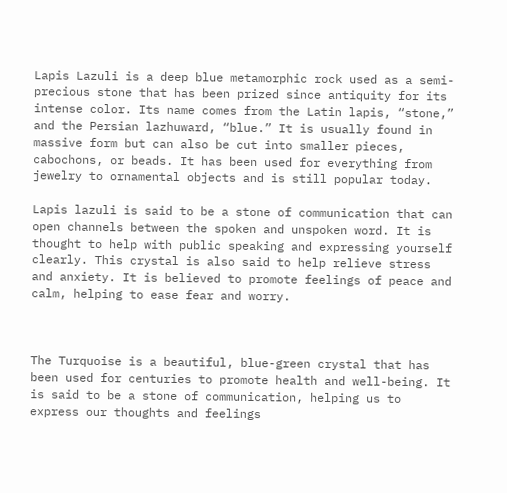Lapis Lazuli is a deep blue metamorphic rock used as a semi-precious stone that has been prized since antiquity for its intense color. Its name comes from the Latin lapis, “stone,” and the Persian lazhuward, “blue.” It is usually found in massive form but can also be cut into smaller pieces, cabochons, or beads. It has been used for everything from jewelry to ornamental objects and is still popular today.

Lapis lazuli is said to be a stone of communication that can open channels between the spoken and unspoken word. It is thought to help with public speaking and expressing yourself clearly. This crystal is also said to help relieve stress and anxiety. It is believed to promote feelings of peace and calm, helping to ease fear and worry.



The Turquoise is a beautiful, blue-green crystal that has been used for centuries to promote health and well-being. It is said to be a stone of communication, helping us to express our thoughts and feelings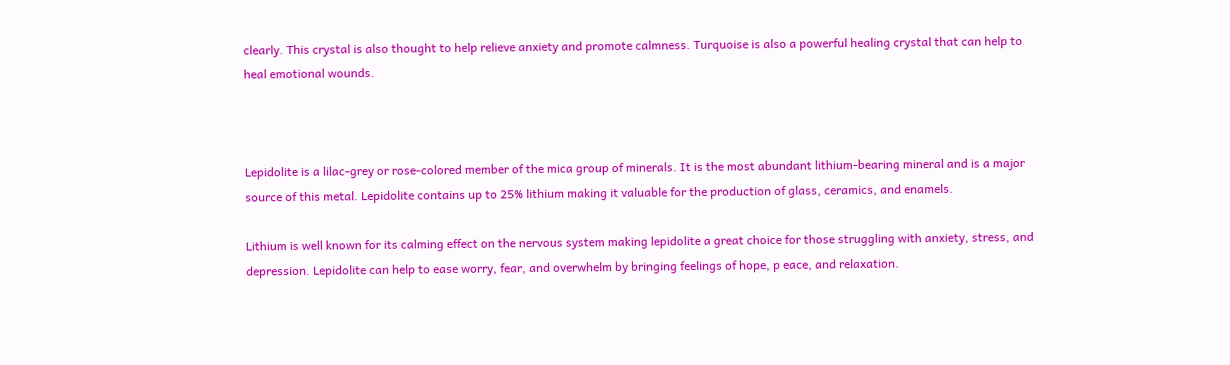clearly. This crystal is also thought to help relieve anxiety and promote calmness. Turquoise is also a powerful healing crystal that can help to heal emotional wounds.



Lepidolite is a lilac-grey or rose-colored member of the mica group of minerals. It is the most abundant lithium-bearing mineral and is a major source of this metal. Lepidolite contains up to 25% lithium making it valuable for the production of glass, ceramics, and enamels.

Lithium is well known for its calming effect on the nervous system making lepidolite a great choice for those struggling with anxiety, stress, and depression. Lepidolite can help to ease worry, fear, and overwhelm by bringing feelings of hope, p eace, and relaxation.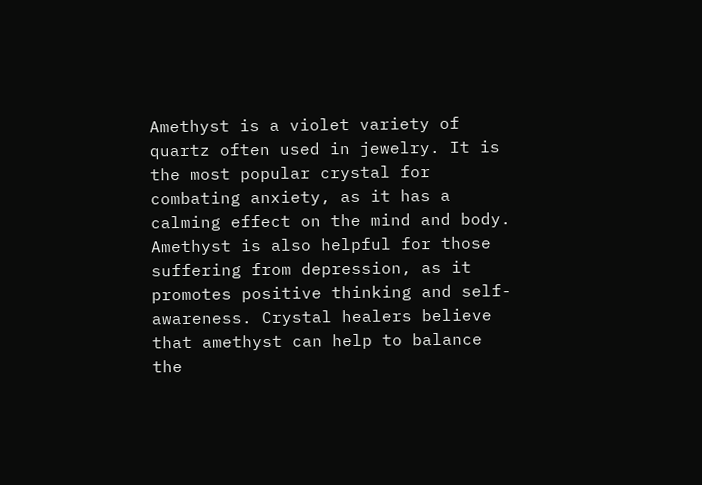Amethyst is a violet variety of quartz often used in jewelry. It is the most popular crystal for combating anxiety, as it has a calming effect on the mind and body. Amethyst is also helpful for those suffering from depression, as it promotes positive thinking and self-awareness. Crystal healers believe that amethyst can help to balance the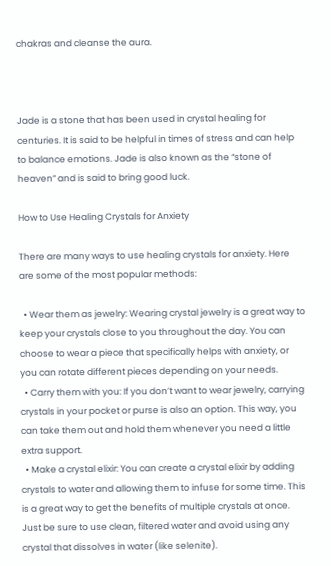chakras and cleanse the aura.



Jade is a stone that has been used in crystal healing for centuries. It is said to be helpful in times of stress and can help to balance emotions. Jade is also known as the “stone of heaven” and is said to bring good luck.

How to Use Healing Crystals for Anxiety

There are many ways to use healing crystals for anxiety. Here are some of the most popular methods:

  • Wear them as jewelry: Wearing crystal jewelry is a great way to keep your crystals close to you throughout the day. You can choose to wear a piece that specifically helps with anxiety, or you can rotate different pieces depending on your needs.
  • Carry them with you: If you don’t want to wear jewelry, carrying crystals in your pocket or purse is also an option. This way, you can take them out and hold them whenever you need a little extra support.
  • Make a crystal elixir: You can create a crystal elixir by adding crystals to water and allowing them to infuse for some time. This is a great way to get the benefits of multiple crystals at once. Just be sure to use clean, filtered water and avoid using any crystal that dissolves in water (like selenite).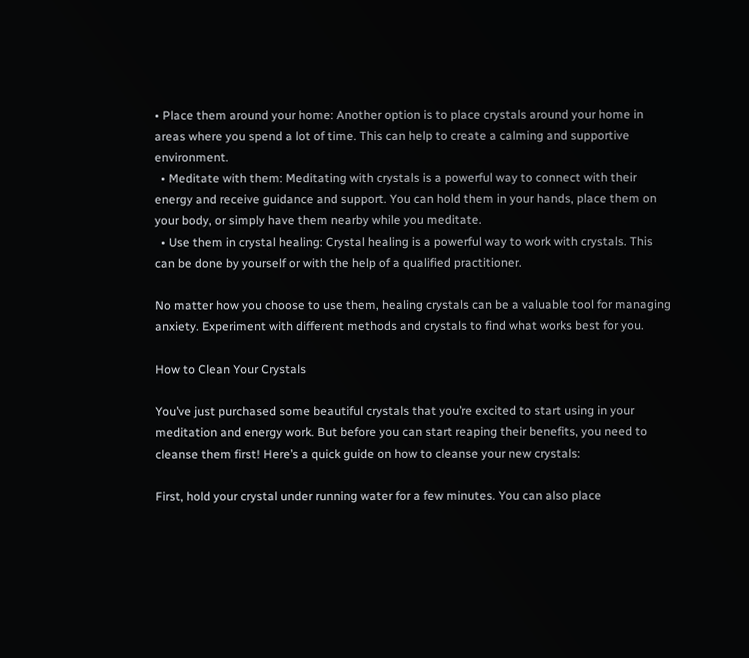• Place them around your home: Another option is to place crystals around your home in areas where you spend a lot of time. This can help to create a calming and supportive environment.
  • Meditate with them: Meditating with crystals is a powerful way to connect with their energy and receive guidance and support. You can hold them in your hands, place them on your body, or simply have them nearby while you meditate.
  • Use them in crystal healing: Crystal healing is a powerful way to work with crystals. This can be done by yourself or with the help of a qualified practitioner.

No matter how you choose to use them, healing crystals can be a valuable tool for managing anxiety. Experiment with different methods and crystals to find what works best for you.

How to Clean Your Crystals

You’ve just purchased some beautiful crystals that you’re excited to start using in your meditation and energy work. But before you can start reaping their benefits, you need to cleanse them first! Here’s a quick guide on how to cleanse your new crystals:

First, hold your crystal under running water for a few minutes. You can also place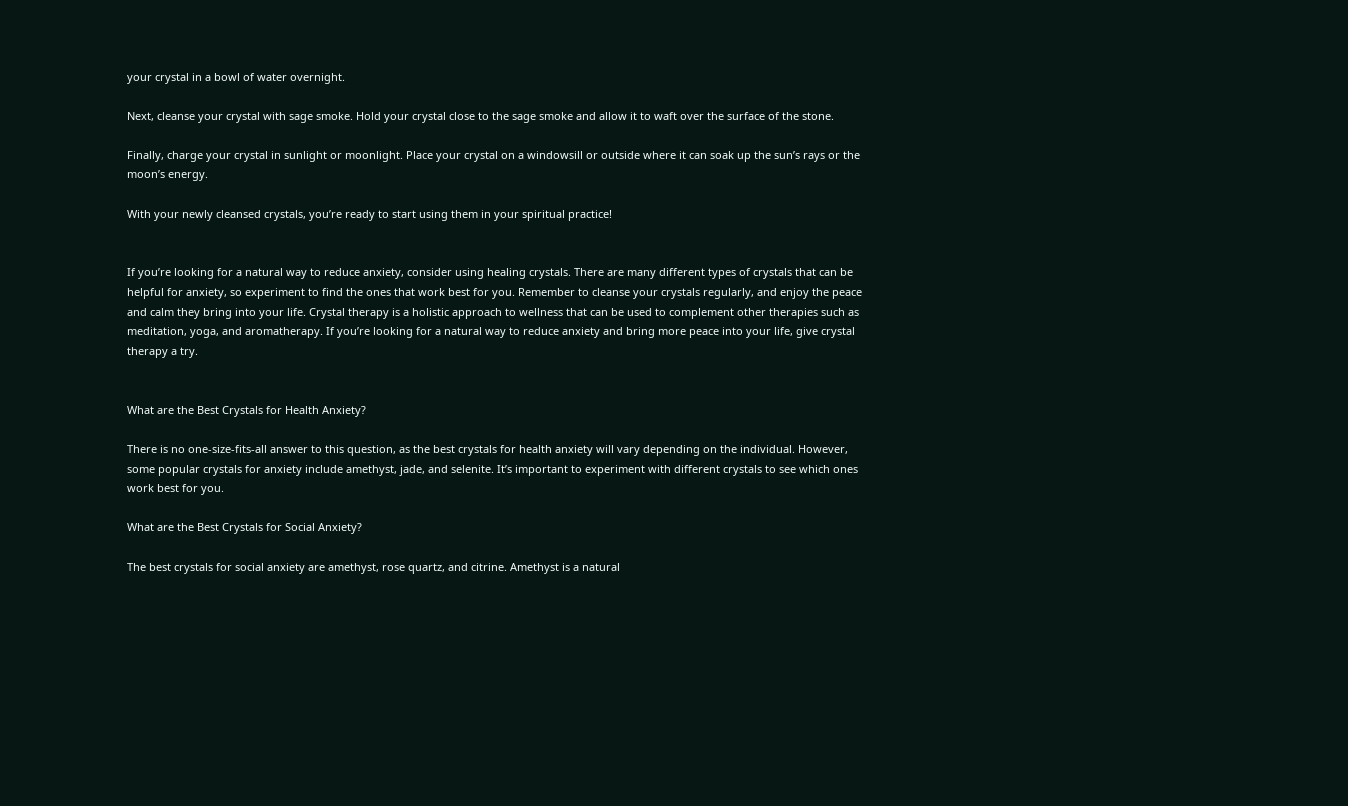your crystal in a bowl of water overnight.

Next, cleanse your crystal with sage smoke. Hold your crystal close to the sage smoke and allow it to waft over the surface of the stone.

Finally, charge your crystal in sunlight or moonlight. Place your crystal on a windowsill or outside where it can soak up the sun’s rays or the moon’s energy.

With your newly cleansed crystals, you’re ready to start using them in your spiritual practice!


If you’re looking for a natural way to reduce anxiety, consider using healing crystals. There are many different types of crystals that can be helpful for anxiety, so experiment to find the ones that work best for you. Remember to cleanse your crystals regularly, and enjoy the peace and calm they bring into your life. Crystal therapy is a holistic approach to wellness that can be used to complement other therapies such as meditation, yoga, and aromatherapy. If you’re looking for a natural way to reduce anxiety and bring more peace into your life, give crystal therapy a try.


What are the Best Crystals for Health Anxiety?

There is no one-size-fits-all answer to this question, as the best crystals for health anxiety will vary depending on the individual. However, some popular crystals for anxiety include amethyst, jade, and selenite. It’s important to experiment with different crystals to see which ones work best for you.

What are the Best Crystals for Social Anxiety?

The best crystals for social anxiety are amethyst, rose quartz, and citrine. Amethyst is a natural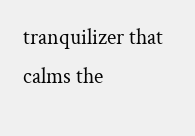tranquilizer that calms the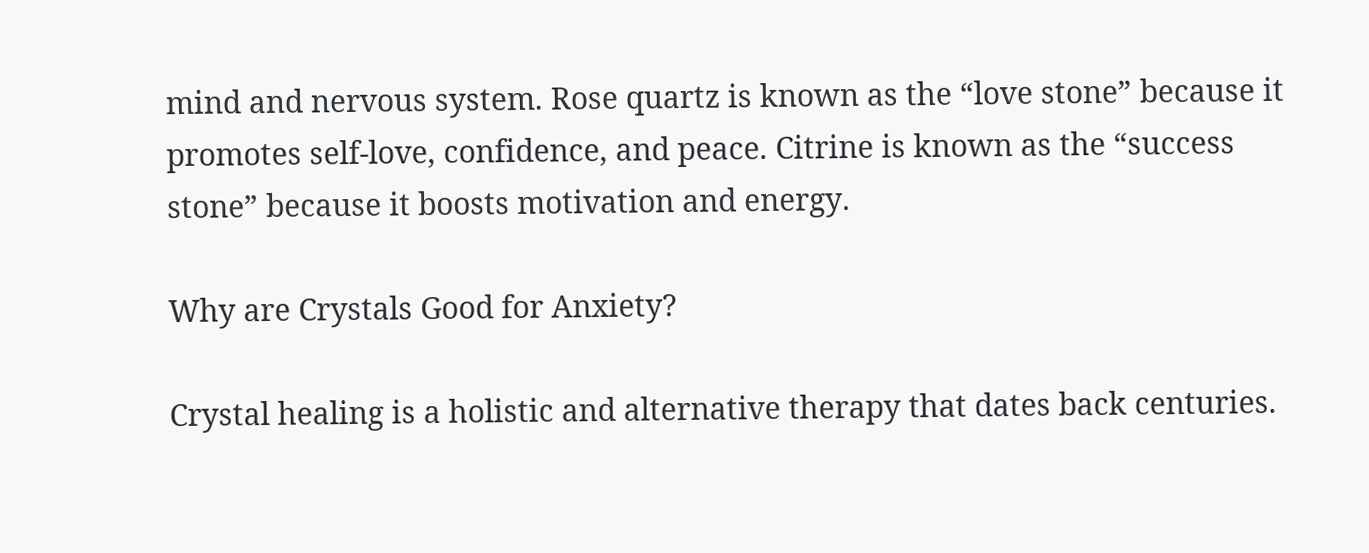mind and nervous system. Rose quartz is known as the “love stone” because it promotes self-love, confidence, and peace. Citrine is known as the “success stone” because it boosts motivation and energy.

Why are Crystals Good for Anxiety?

Crystal healing is a holistic and alternative therapy that dates back centuries.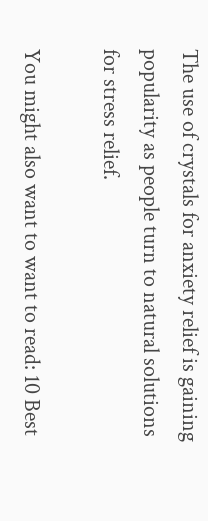The use of crystals for anxiety relief is gaining popularity as people turn to natural solutions for stress relief.

You might also want to want to read: 10 Best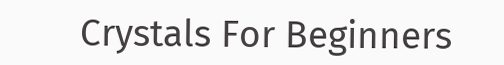Crystals For Beginners